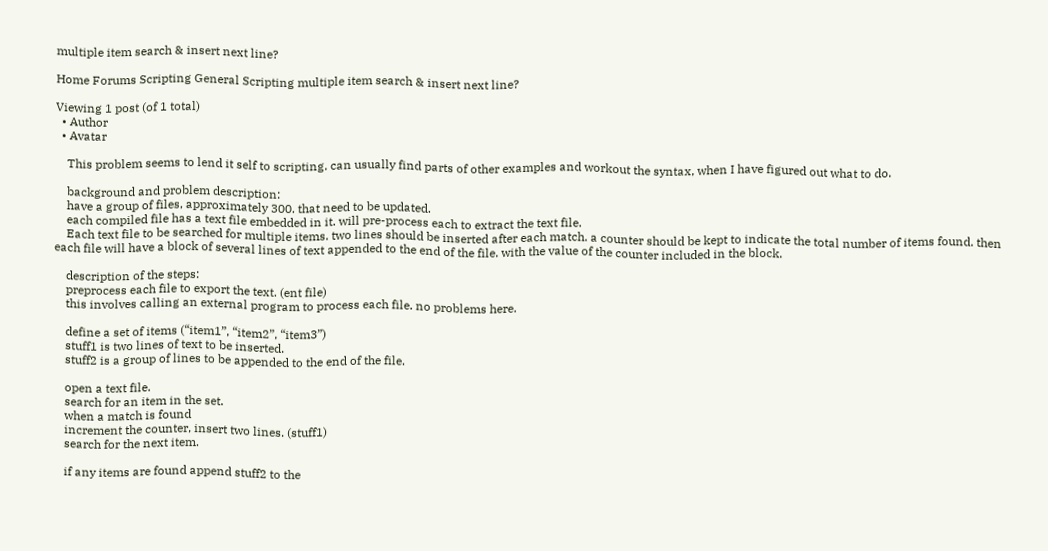multiple item search & insert next line?

Home Forums Scripting General Scripting multiple item search & insert next line?

Viewing 1 post (of 1 total)
  • Author
  • Avatar

    This problem seems to lend it self to scripting. can usually find parts of other examples and workout the syntax, when I have figured out what to do.

    background and problem description:
    have a group of files, approximately 300. that need to be updated.
    each compiled file has a text file embedded in it. will pre-process each to extract the text file.
    Each text file to be searched for multiple items. two lines should be inserted after each match. a counter should be kept to indicate the total number of items found. then each file will have a block of several lines of text appended to the end of the file. with the value of the counter included in the block.

    description of the steps:
    preprocess each file to export the text. (ent file)
    this involves calling an external program to process each file. no problems here.

    define a set of items (“item1”, “item2”, “item3”)
    stuff1 is two lines of text to be inserted.
    stuff2 is a group of lines to be appended to the end of the file.

    open a text file.
    search for an item in the set.
    when a match is found
    increment the counter, insert two lines. (stuff1)
    search for the next item.

    if any items are found append stuff2 to the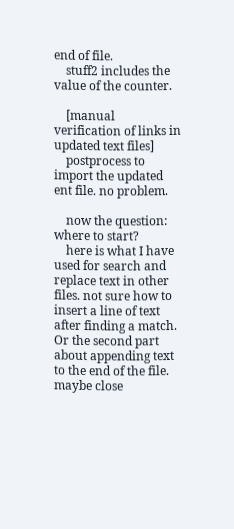end of file.
    stuff2 includes the value of the counter.

    [manual verification of links in updated text files]
    postprocess to import the updated ent file. no problem.

    now the question: where to start?
    here is what I have used for search and replace text in other files. not sure how to insert a line of text after finding a match. Or the second part about appending text to the end of the file. maybe close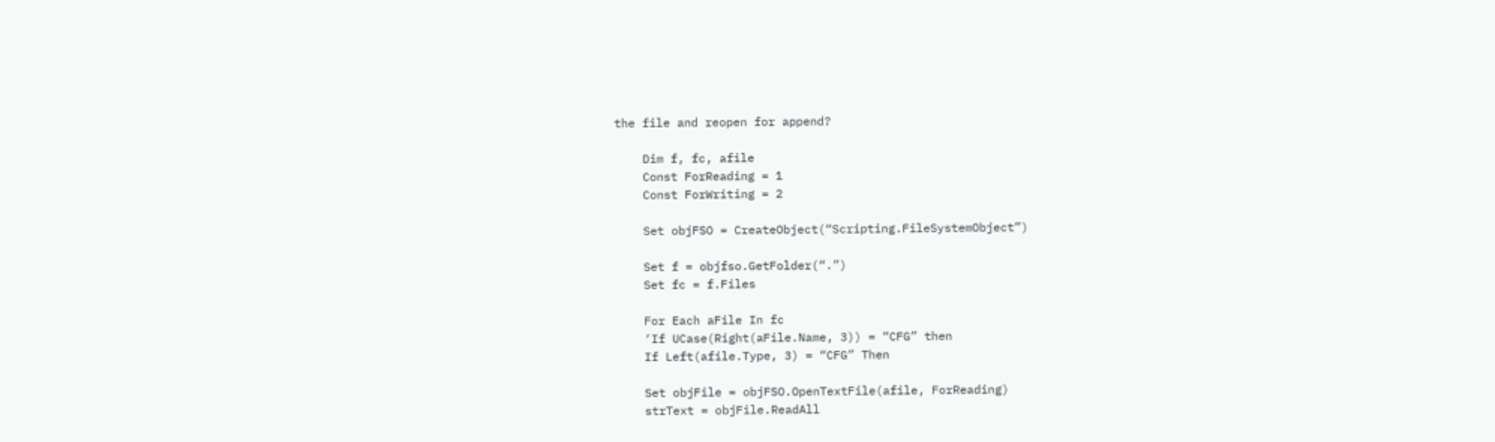the file and reopen for append?

    Dim f, fc, afile
    Const ForReading = 1
    Const ForWriting = 2

    Set objFSO = CreateObject(“Scripting.FileSystemObject”)

    Set f = objfso.GetFolder(“.”)
    Set fc = f.Files

    For Each aFile In fc
    ‘If UCase(Right(aFile.Name, 3)) = “CFG” then
    If Left(afile.Type, 3) = “CFG” Then

    Set objFile = objFSO.OpenTextFile(afile, ForReading)
    strText = objFile.ReadAll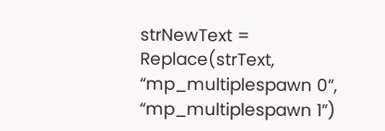strNewText = Replace(strText, “mp_multiplespawn 0”, “mp_multiplespawn 1”)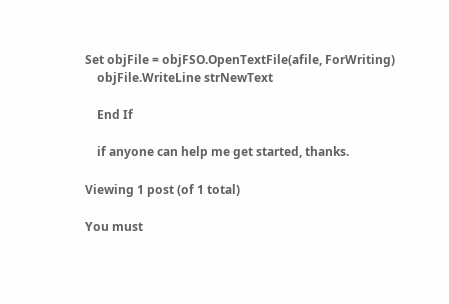Set objFile = objFSO.OpenTextFile(afile, ForWriting)
    objFile.WriteLine strNewText

    End If

    if anyone can help me get started, thanks.

Viewing 1 post (of 1 total)

You must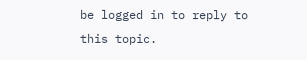be logged in to reply to this topic.